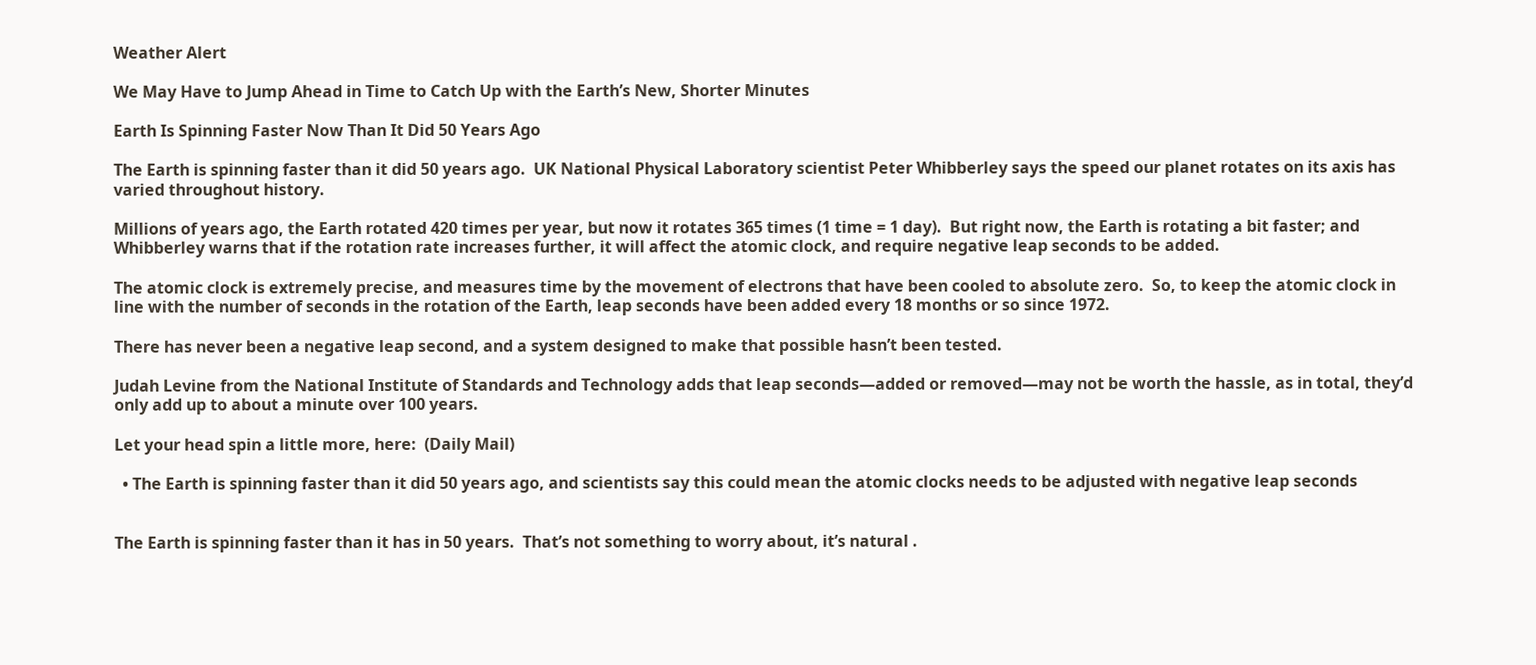Weather Alert

We May Have to Jump Ahead in Time to Catch Up with the Earth’s New, Shorter Minutes

Earth Is Spinning Faster Now Than It Did 50 Years Ago

The Earth is spinning faster than it did 50 years ago.  UK National Physical Laboratory scientist Peter Whibberley says the speed our planet rotates on its axis has varied throughout history.

Millions of years ago, the Earth rotated 420 times per year, but now it rotates 365 times (1 time = 1 day).  But right now, the Earth is rotating a bit faster; and Whibberley warns that if the rotation rate increases further, it will affect the atomic clock, and require negative leap seconds to be added.

The atomic clock is extremely precise, and measures time by the movement of electrons that have been cooled to absolute zero.  So, to keep the atomic clock in line with the number of seconds in the rotation of the Earth, leap seconds have been added every 18 months or so since 1972.

There has never been a negative leap second, and a system designed to make that possible hasn’t been tested.

Judah Levine from the National Institute of Standards and Technology adds that leap seconds—added or removed—may not be worth the hassle, as in total, they’d only add up to about a minute over 100 years.

Let your head spin a little more, here:  (Daily Mail)

  • The Earth is spinning faster than it did 50 years ago, and scientists say this could mean the atomic clocks needs to be adjusted with negative leap seconds


The Earth is spinning faster than it has in 50 years.  That’s not something to worry about, it’s natural .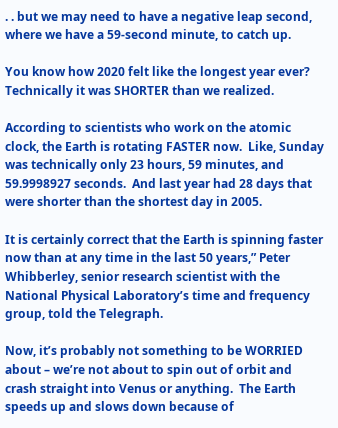. . but we may need to have a negative leap second, where we have a 59-second minute, to catch up.

You know how 2020 felt like the longest year ever?  Technically it was SHORTER than we realized.

According to scientists who work on the atomic clock, the Earth is rotating FASTER now.  Like, Sunday was technically only 23 hours, 59 minutes, and 59.9998927 seconds.  And last year had 28 days that were shorter than the shortest day in 2005.

It is certainly correct that the Earth is spinning faster now than at any time in the last 50 years,” Peter Whibberley, senior research scientist with the National Physical Laboratory’s time and frequency group, told the Telegraph.

Now, it’s probably not something to be WORRIED about – we’re not about to spin out of orbit and crash straight into Venus or anything.  The Earth speeds up and slows down because of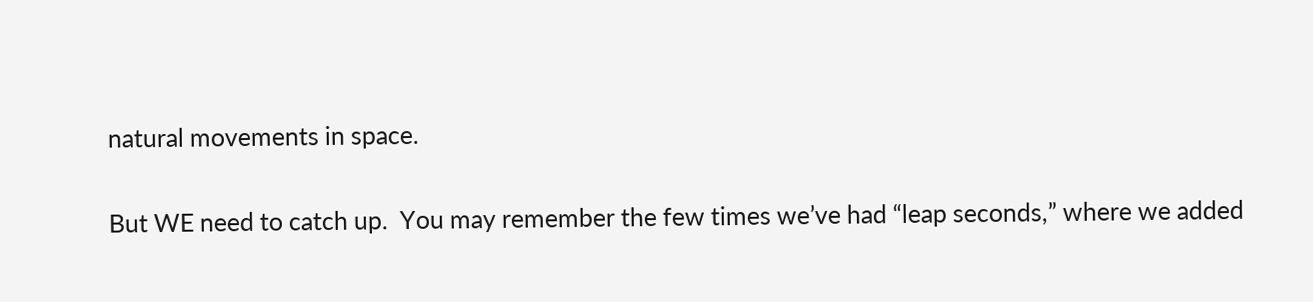natural movements in space.

But WE need to catch up.  You may remember the few times we’ve had “leap seconds,” where we added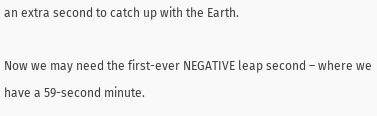an extra second to catch up with the Earth.

Now we may need the first-ever NEGATIVE leap second – where we have a 59-second minute.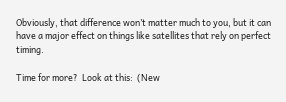Obviously, that difference won’t matter much to you, but it can have a major effect on things like satellites that rely on perfect timing.

Time for more?  Look at this:  (New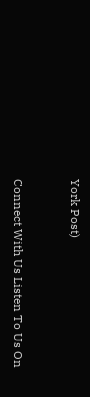York Post)


Connect With Us Listen To Us On